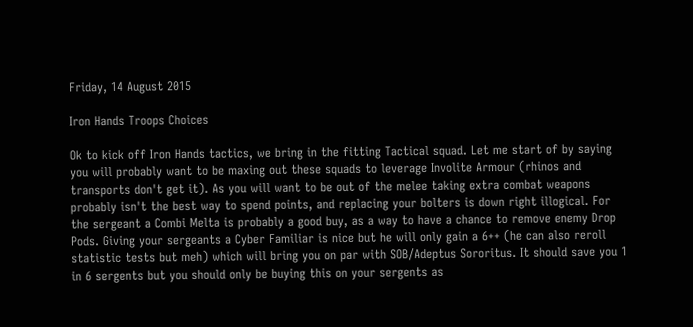Friday, 14 August 2015

Iron Hands Troops Choices

Ok to kick off Iron Hands tactics, we bring in the fitting Tactical squad. Let me start of by saying you will probably want to be maxing out these squads to leverage Involite Armour (rhinos and transports don't get it). As you will want to be out of the melee taking extra combat weapons probably isn't the best way to spend points, and replacing your bolters is down right illogical. For the sergeant a Combi Melta is probably a good buy, as a way to have a chance to remove enemy Drop Pods. Giving your sergeants a Cyber Familiar is nice but he will only gain a 6++ (he can also reroll statistic tests but meh) which will bring you on par with SOB/Adeptus Sororitus. It should save you 1 in 6 sergents but you should only be buying this on your sergents as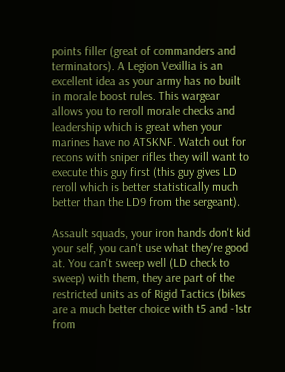points filler (great of commanders and terminators). A Legion Vexillia is an excellent idea as your army has no built in morale boost rules. This wargear allows you to reroll morale checks and leadership which is great when your marines have no ATSKNF. Watch out for recons with sniper rifles they will want to execute this guy first (this guy gives LD reroll which is better statistically much better than the LD9 from the sergeant).

Assault squads, your iron hands don't kid your self, you can't use what they're good at. You can't sweep well (LD check to sweep) with them, they are part of the restricted units as of Rigid Tactics (bikes are a much better choice with t5 and -1str from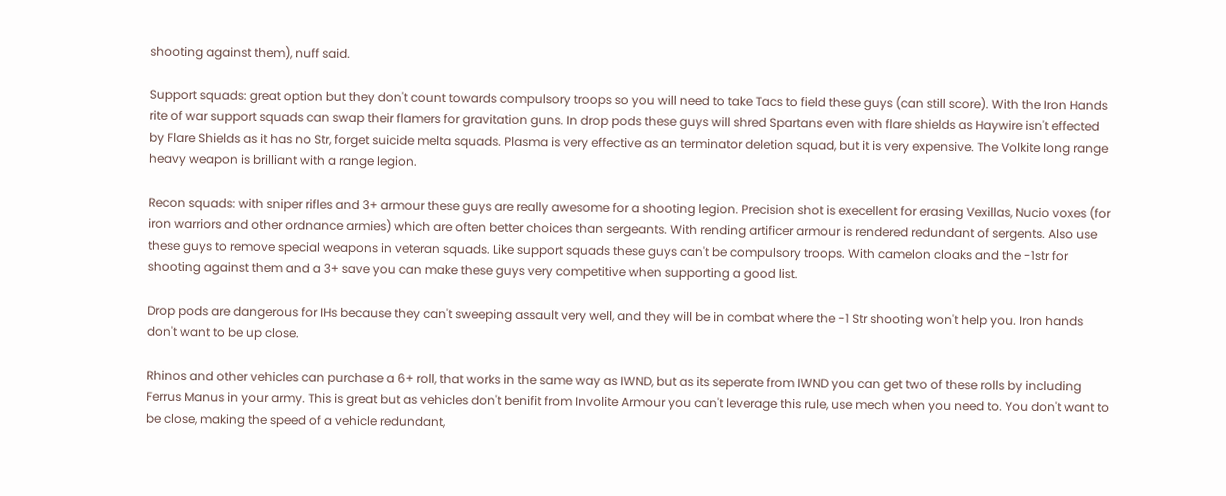shooting against them), nuff said.

Support squads: great option but they don't count towards compulsory troops so you will need to take Tacs to field these guys (can still score). With the Iron Hands rite of war support squads can swap their flamers for gravitation guns. In drop pods these guys will shred Spartans even with flare shields as Haywire isn't effected by Flare Shields as it has no Str, forget suicide melta squads. Plasma is very effective as an terminator deletion squad, but it is very expensive. The Volkite long range heavy weapon is brilliant with a range legion.

Recon squads: with sniper rifles and 3+ armour these guys are really awesome for a shooting legion. Precision shot is execellent for erasing Vexillas, Nucio voxes (for iron warriors and other ordnance armies) which are often better choices than sergeants. With rending artificer armour is rendered redundant of sergents. Also use these guys to remove special weapons in veteran squads. Like support squads these guys can't be compulsory troops. With camelon cloaks and the -1str for shooting against them and a 3+ save you can make these guys very competitive when supporting a good list.

Drop pods are dangerous for IHs because they can't sweeping assault very well, and they will be in combat where the -1 Str shooting won't help you. Iron hands don't want to be up close.

Rhinos and other vehicles can purchase a 6+ roll, that works in the same way as IWND, but as its seperate from IWND you can get two of these rolls by including Ferrus Manus in your army. This is great but as vehicles don't benifit from Involite Armour you can't leverage this rule, use mech when you need to. You don't want to be close, making the speed of a vehicle redundant,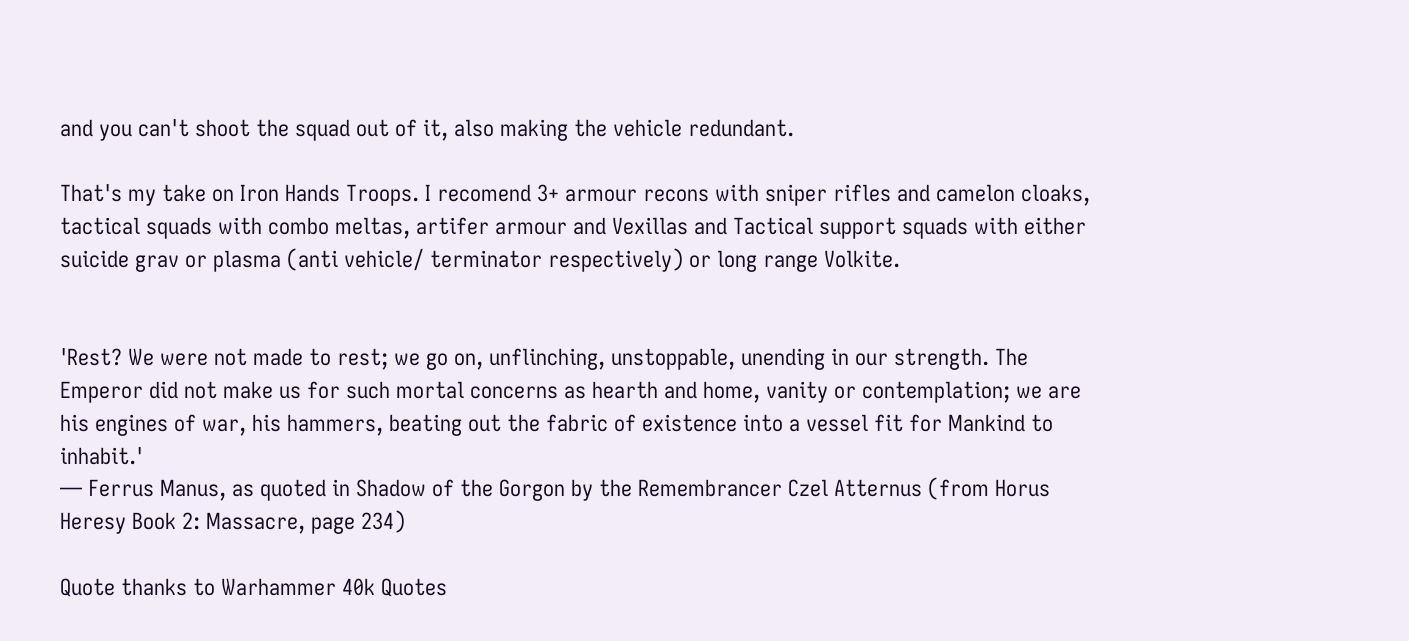and you can't shoot the squad out of it, also making the vehicle redundant.

That's my take on Iron Hands Troops. I recomend 3+ armour recons with sniper rifles and camelon cloaks, tactical squads with combo meltas, artifer armour and Vexillas and Tactical support squads with either suicide grav or plasma (anti vehicle/ terminator respectively) or long range Volkite.


'Rest? We were not made to rest; we go on, unflinching, unstoppable, unending in our strength. The Emperor did not make us for such mortal concerns as hearth and home, vanity or contemplation; we are his engines of war, his hammers, beating out the fabric of existence into a vessel fit for Mankind to inhabit.'
— Ferrus Manus, as quoted in Shadow of the Gorgon by the Remembrancer Czel Atternus (from Horus Heresy Book 2: Massacre, page 234)

Quote thanks to Warhammer 40k Quotes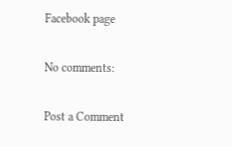Facebook page

No comments:

Post a Comment